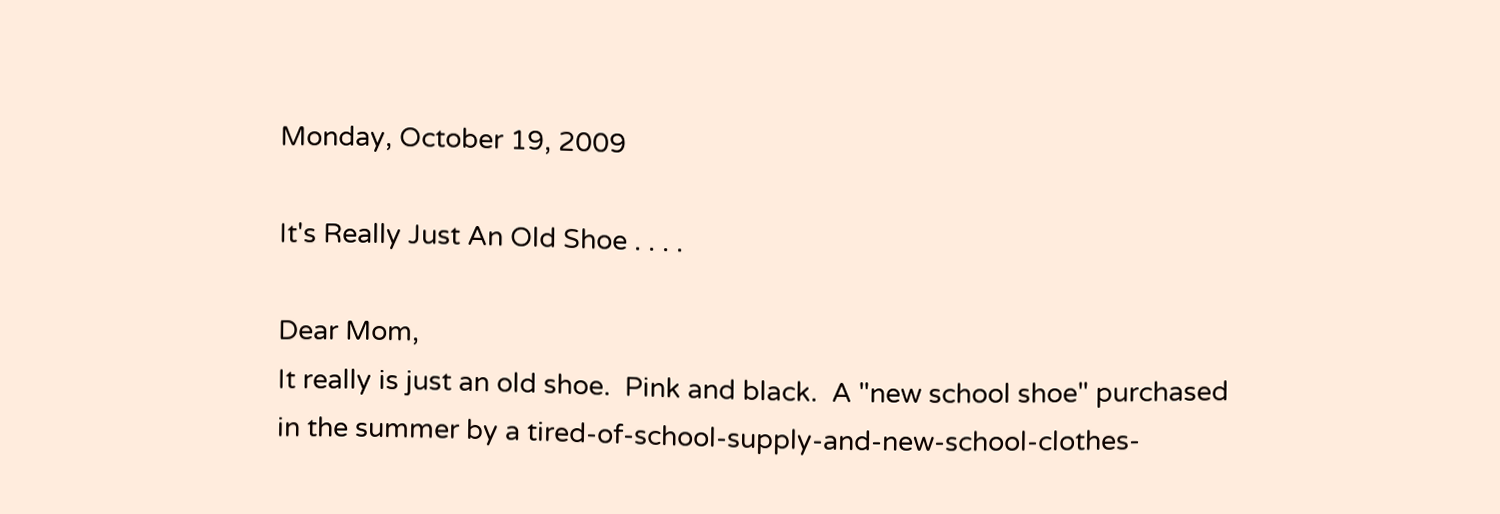Monday, October 19, 2009

It's Really Just An Old Shoe . . . .

Dear Mom,
It really is just an old shoe.  Pink and black.  A "new school shoe" purchased in the summer by a tired-of-school-supply-and-new-school-clothes-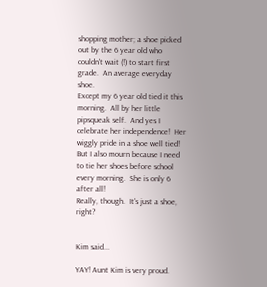shopping mother; a shoe picked out by the 6 year old who couldn't wait (!) to start first grade.  An average everyday shoe.
Except my 6 year old tied it this morning.  All by her little pipsqueak self.  And yes I celebrate her independence!  Her wiggly pride in a shoe well tied!
But I also mourn because I need to tie her shoes before school every morning.  She is only 6 after all!
Really, though.  It's just a shoe, right?


Kim said...

YAY! Aunt Kim is very proud.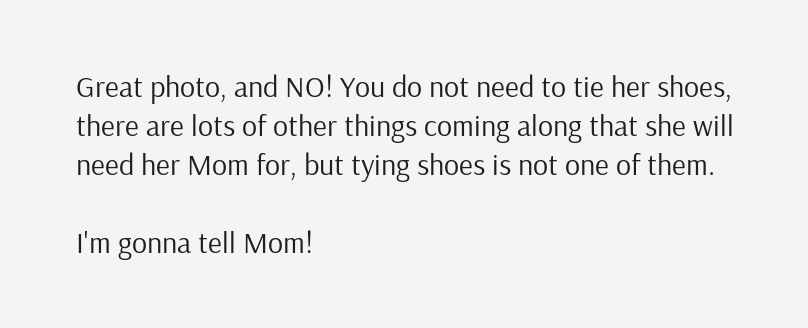Great photo, and NO! You do not need to tie her shoes, there are lots of other things coming along that she will need her Mom for, but tying shoes is not one of them.

I'm gonna tell Mom!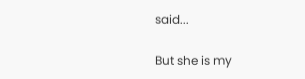said...

But she is my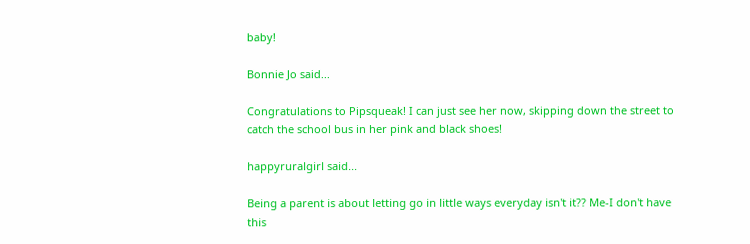baby!

Bonnie Jo said...

Congratulations to Pipsqueak! I can just see her now, skipping down the street to catch the school bus in her pink and black shoes!

happyruralgirl said...

Being a parent is about letting go in little ways everyday isn't it?? Me-I don't have this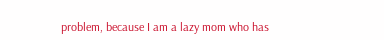problem, because I am a lazy mom who has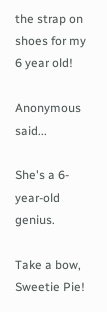the strap on shoes for my 6 year old!

Anonymous said...

She's a 6-year-old genius.

Take a bow, Sweetie Pie!